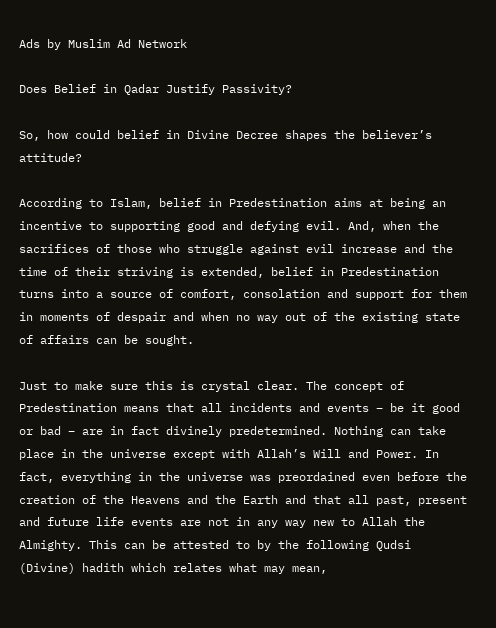Ads by Muslim Ad Network

Does Belief in Qadar Justify Passivity?

So, how could belief in Divine Decree shapes the believer’s attitude?

According to Islam, belief in Predestination aims at being an incentive to supporting good and defying evil. And, when the sacrifices of those who struggle against evil increase and the time of their striving is extended, belief in Predestination turns into a source of comfort, consolation and support for them in moments of despair and when no way out of the existing state of affairs can be sought.

Just to make sure this is crystal clear. The concept of Predestination means that all incidents and events – be it good or bad – are in fact divinely predetermined. Nothing can take place in the universe except with Allah’s Will and Power. In fact, everything in the universe was preordained even before the creation of the Heavens and the Earth and that all past, present and future life events are not in any way new to Allah the Almighty. This can be attested to by the following Qudsi (Divine) hadith which relates what may mean,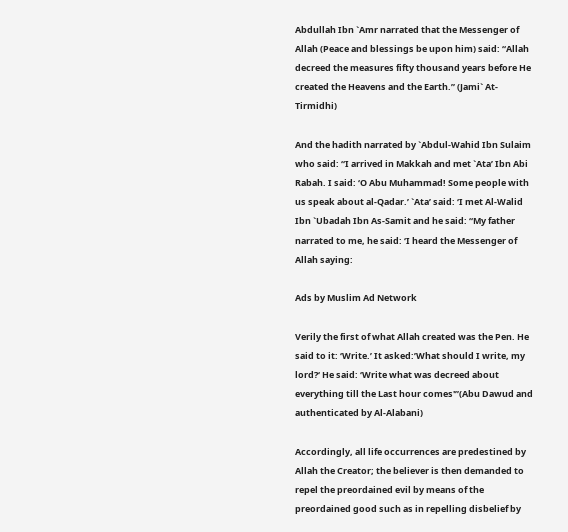Abdullah Ibn `Amr narrated that the Messenger of Allah (Peace and blessings be upon him) said: “Allah decreed the measures fifty thousand years before He created the Heavens and the Earth.” (Jami` At-Tirmidhi)

And the hadith narrated by `Abdul-Wahid Ibn Sulaim who said: “I arrived in Makkah and met `Ata’ Ibn Abi Rabah. I said: ‘O Abu Muhammad! Some people with us speak about al-Qadar.’ `Ata’ said: ‘I met Al-Walid Ibn `Ubadah Ibn As-Samit and he said: “My father narrated to me, he said: ‘I heard the Messenger of Allah saying:

Ads by Muslim Ad Network

Verily the first of what Allah created was the Pen. He said to it: ‘Write.’ It asked:’What should I write, my lord?‘ He said: ‘Write what was decreed about everything till the Last hour comes'”(Abu Dawud and authenticated by Al-Alabani)

Accordingly, all life occurrences are predestined by Allah the Creator; the believer is then demanded to repel the preordained evil by means of the preordained good such as in repelling disbelief by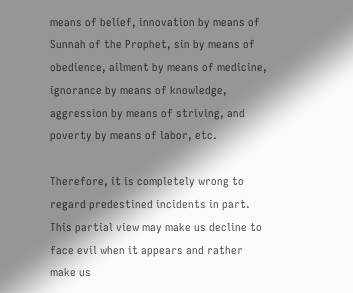means of belief, innovation by means of Sunnah of the Prophet, sin by means of obedience, ailment by means of medicine, ignorance by means of knowledge, aggression by means of striving, and poverty by means of labor, etc.

Therefore, it is completely wrong to regard predestined incidents in part. This partial view may make us decline to face evil when it appears and rather make us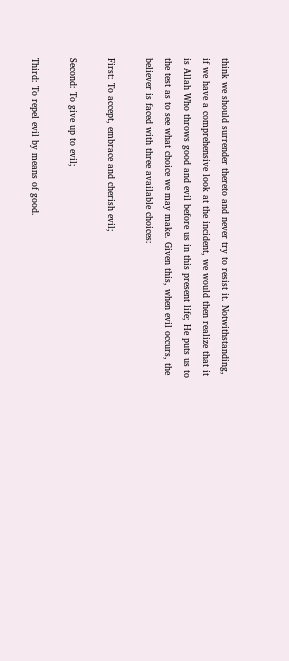think we should surrender thereto and never try to resist it. Notwithstanding, if we have a comprehensive look at the incident, we would then realize that it is Allah Who throws good and evil before us in this present life; He puts us to the test as to see what choice we may make. Given this, when evil occurs, the believer is faced with three available choices:

First: To accept, embrace and cherish evil;

Second: To give up to evil;

Third: To repel evil by means of good.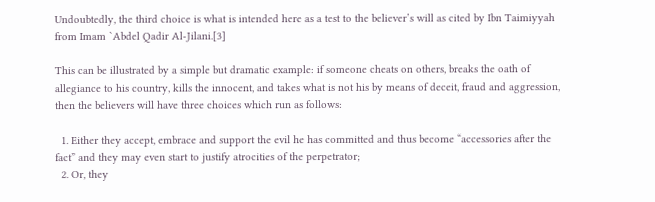Undoubtedly, the third choice is what is intended here as a test to the believer’s will as cited by Ibn Taimiyyah from Imam `Abdel Qadir Al-Jilani.[3]

This can be illustrated by a simple but dramatic example: if someone cheats on others, breaks the oath of allegiance to his country, kills the innocent, and takes what is not his by means of deceit, fraud and aggression, then the believers will have three choices which run as follows:

  1. Either they accept, embrace and support the evil he has committed and thus become “accessories after the fact” and they may even start to justify atrocities of the perpetrator;
  2. Or, they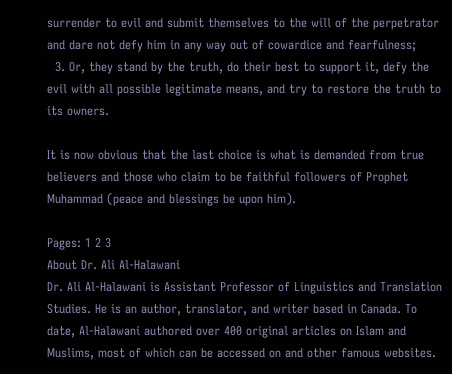surrender to evil and submit themselves to the will of the perpetrator and dare not defy him in any way out of cowardice and fearfulness;
  3. Or, they stand by the truth, do their best to support it, defy the evil with all possible legitimate means, and try to restore the truth to its owners.

It is now obvious that the last choice is what is demanded from true believers and those who claim to be faithful followers of Prophet Muhammad (peace and blessings be upon him).

Pages: 1 2 3
About Dr. Ali Al-Halawani
Dr. Ali Al-Halawani is Assistant Professor of Linguistics and Translation Studies. He is an author, translator, and writer based in Canada. To date, Al-Halawani authored over 400 original articles on Islam and Muslims, most of which can be accessed on and other famous websites.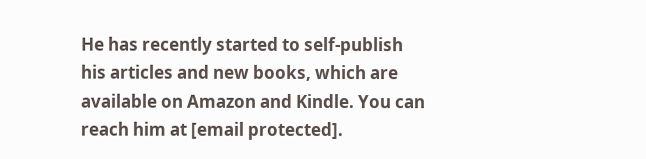He has recently started to self-publish his articles and new books, which are available on Amazon and Kindle. You can reach him at [email protected].